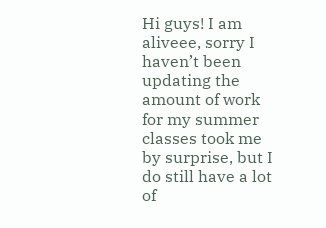Hi guys! I am aliveee, sorry I haven’t been updating the amount of work for my summer classes took me by surprise, but I do still have a lot of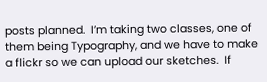posts planned.  I’m taking two classes, one of them being Typography, and we have to make a flickr so we can upload our sketches.  If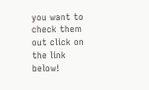you want to check them out click on the link below!